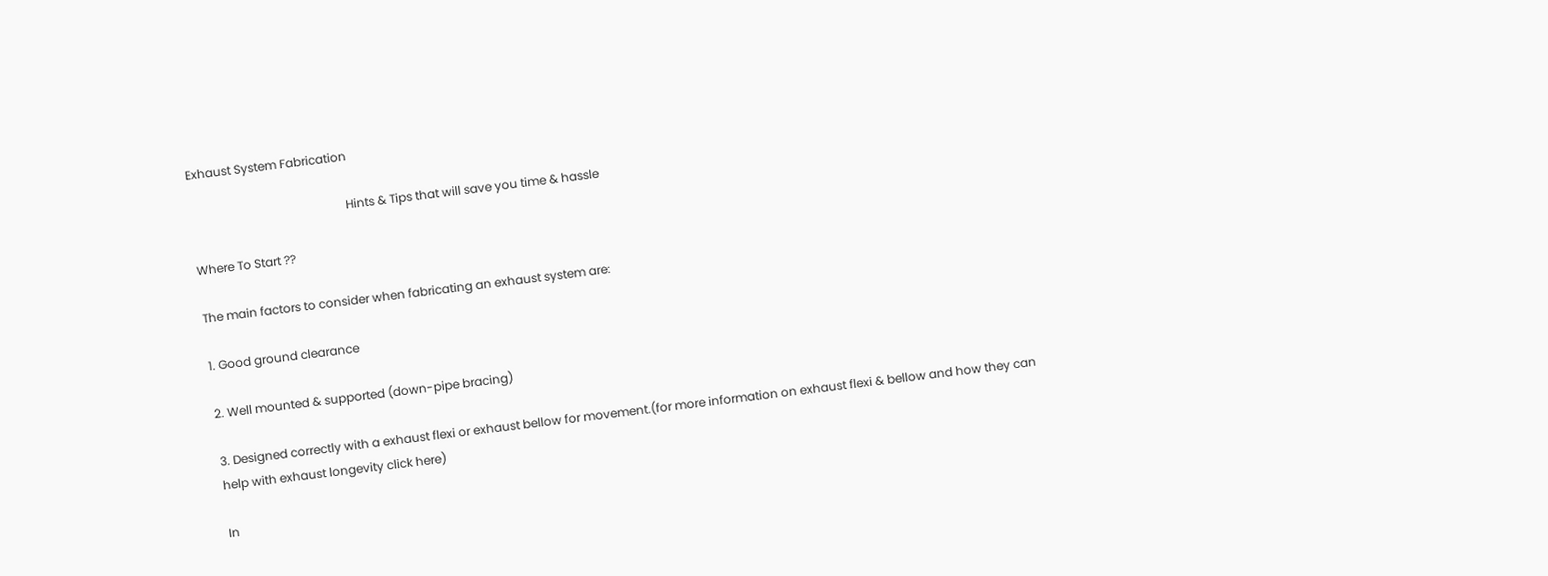Exhaust System Fabrication

                                                    Hints & Tips that will save you time & hassle

Where To Start ??

The main factors to consider when fabricating an exhaust system are:

1. Good ground clearance

2. Well mounted & supported (down-pipe bracing)

3. Designed correctly with a exhaust flexi or exhaust bellow for movement.(for more information on exhaust flexi & bellow and how they can help with exhaust longevity click here)

In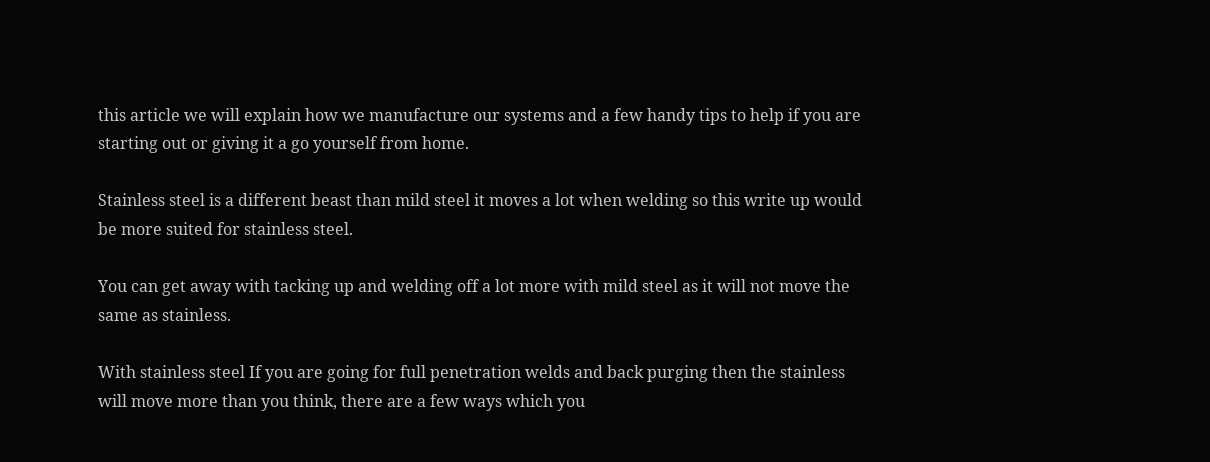this article we will explain how we manufacture our systems and a few handy tips to help if you are starting out or giving it a go yourself from home.

Stainless steel is a different beast than mild steel it moves a lot when welding so this write up would be more suited for stainless steel.

You can get away with tacking up and welding off a lot more with mild steel as it will not move the same as stainless.

With stainless steel If you are going for full penetration welds and back purging then the stainless will move more than you think, there are a few ways which you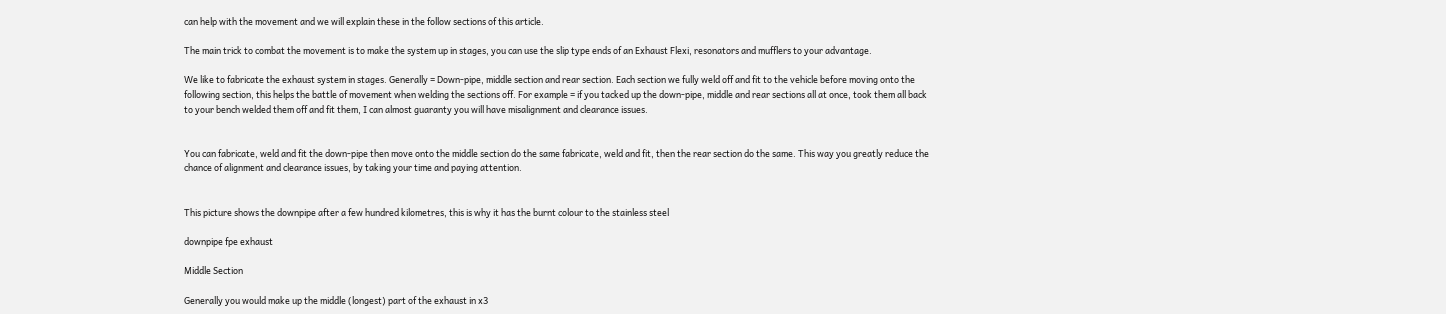can help with the movement and we will explain these in the follow sections of this article.

The main trick to combat the movement is to make the system up in stages, you can use the slip type ends of an Exhaust Flexi, resonators and mufflers to your advantage.

We like to fabricate the exhaust system in stages. Generally = Down-pipe, middle section and rear section. Each section we fully weld off and fit to the vehicle before moving onto the following section, this helps the battle of movement when welding the sections off. For example = if you tacked up the down-pipe, middle and rear sections all at once, took them all back to your bench welded them off and fit them, I can almost guaranty you will have misalignment and clearance issues.


You can fabricate, weld and fit the down-pipe then move onto the middle section do the same fabricate, weld and fit, then the rear section do the same. This way you greatly reduce the chance of alignment and clearance issues, by taking your time and paying attention.


This picture shows the downpipe after a few hundred kilometres, this is why it has the burnt colour to the stainless steel

downpipe fpe exhaust

Middle Section

Generally you would make up the middle (longest) part of the exhaust in x3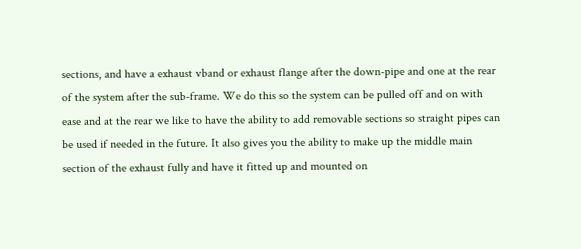sections, and have a exhaust vband or exhaust flange after the down-pipe and one at the rear of the system after the sub-frame. We do this so the system can be pulled off and on with ease and at the rear we like to have the ability to add removable sections so straight pipes can be used if needed in the future. It also gives you the ability to make up the middle main section of the exhaust fully and have it fitted up and mounted on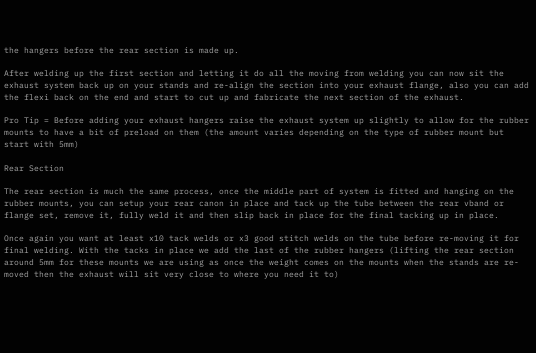the hangers before the rear section is made up.

After welding up the first section and letting it do all the moving from welding you can now sit the exhaust system back up on your stands and re-align the section into your exhaust flange, also you can add the flexi back on the end and start to cut up and fabricate the next section of the exhaust.

Pro Tip = Before adding your exhaust hangers raise the exhaust system up slightly to allow for the rubber mounts to have a bit of preload on them (the amount varies depending on the type of rubber mount but start with 5mm)

Rear Section

The rear section is much the same process, once the middle part of system is fitted and hanging on the rubber mounts, you can setup your rear canon in place and tack up the tube between the rear vband or flange set, remove it, fully weld it and then slip back in place for the final tacking up in place.

Once again you want at least x10 tack welds or x3 good stitch welds on the tube before re-moving it for final welding. With the tacks in place we add the last of the rubber hangers (lifting the rear section around 5mm for these mounts we are using as once the weight comes on the mounts when the stands are re-moved then the exhaust will sit very close to where you need it to)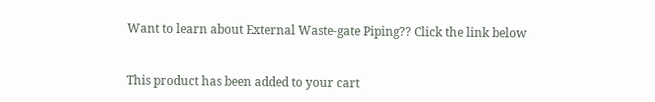Want to learn about External Waste-gate Piping?? Click the link below


This product has been added to your cart